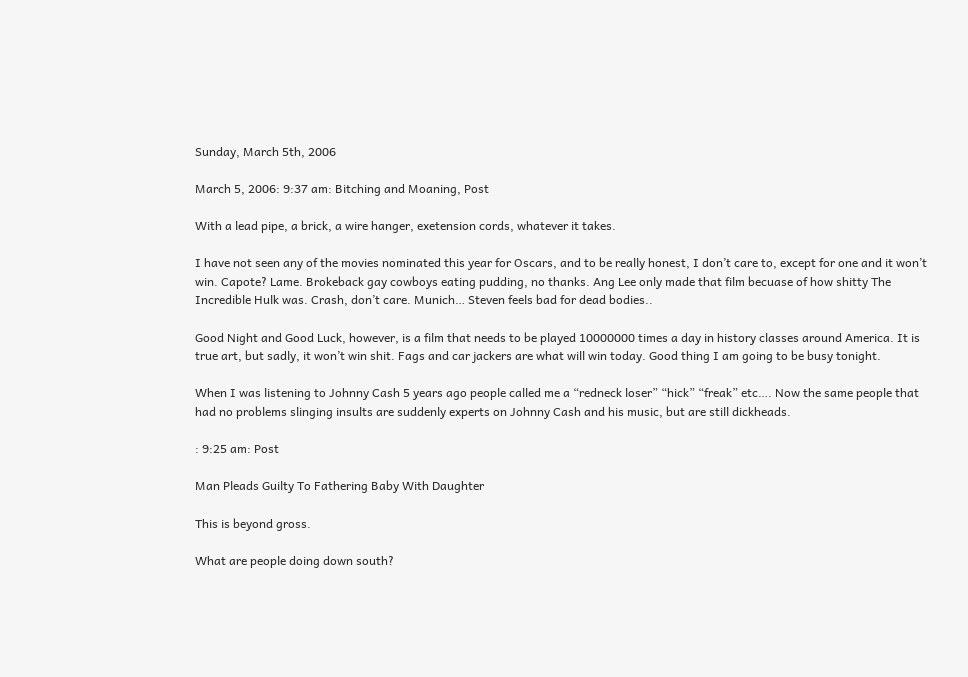Sunday, March 5th, 2006

March 5, 2006: 9:37 am: Bitching and Moaning, Post

With a lead pipe, a brick, a wire hanger, exetension cords, whatever it takes.

I have not seen any of the movies nominated this year for Oscars, and to be really honest, I don’t care to, except for one and it won’t win. Capote? Lame. Brokeback gay cowboys eating pudding, no thanks. Ang Lee only made that film becuase of how shitty The Incredible Hulk was. Crash, don’t care. Munich… Steven feels bad for dead bodies..

Good Night and Good Luck, however, is a film that needs to be played 10000000 times a day in history classes around America. It is true art, but sadly, it won’t win shit. Fags and car jackers are what will win today. Good thing I am going to be busy tonight.

When I was listening to Johnny Cash 5 years ago people called me a “redneck loser” “hick” “freak” etc…. Now the same people that had no problems slinging insults are suddenly experts on Johnny Cash and his music, but are still dickheads.

: 9:25 am: Post

Man Pleads Guilty To Fathering Baby With Daughter

This is beyond gross.

What are people doing down south?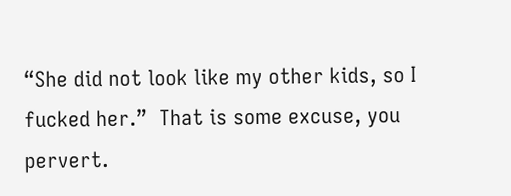“She did not look like my other kids, so I fucked her.”  That is some excuse, you pervert.